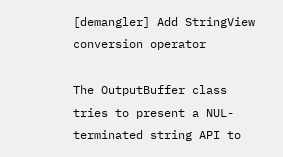[demangler] Add StringView conversion operator

The OutputBuffer class tries to present a NUL-terminated string API to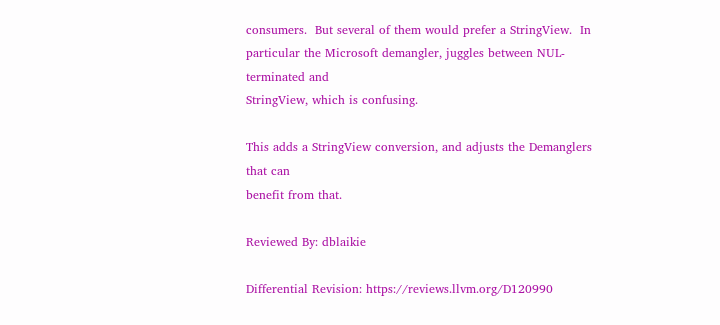consumers.  But several of them would prefer a StringView.  In
particular the Microsoft demangler, juggles between NUL-terminated and
StringView, which is confusing.

This adds a StringView conversion, and adjusts the Demanglers that can
benefit from that.

Reviewed By: dblaikie

Differential Revision: https://reviews.llvm.org/D120990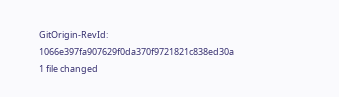GitOrigin-RevId: 1066e397fa907629f0da370f9721821c838ed30a
1 file changed